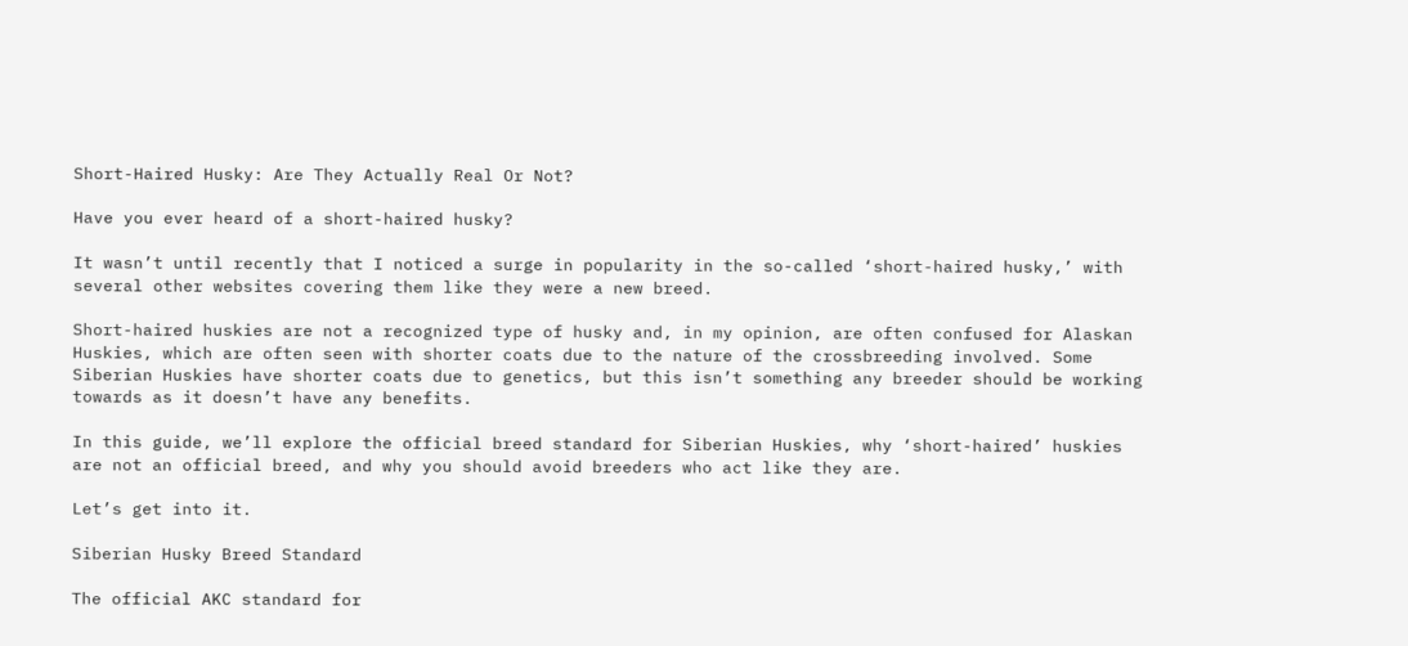Short-Haired Husky: Are They Actually Real Or Not?

Have you ever heard of a short-haired husky?

It wasn’t until recently that I noticed a surge in popularity in the so-called ‘short-haired husky,’ with several other websites covering them like they were a new breed.

Short-haired huskies are not a recognized type of husky and, in my opinion, are often confused for Alaskan Huskies, which are often seen with shorter coats due to the nature of the crossbreeding involved. Some Siberian Huskies have shorter coats due to genetics, but this isn’t something any breeder should be working towards as it doesn’t have any benefits.

In this guide, we’ll explore the official breed standard for Siberian Huskies, why ‘short-haired’ huskies are not an official breed, and why you should avoid breeders who act like they are.

Let’s get into it.

Siberian Husky Breed Standard

The official AKC standard for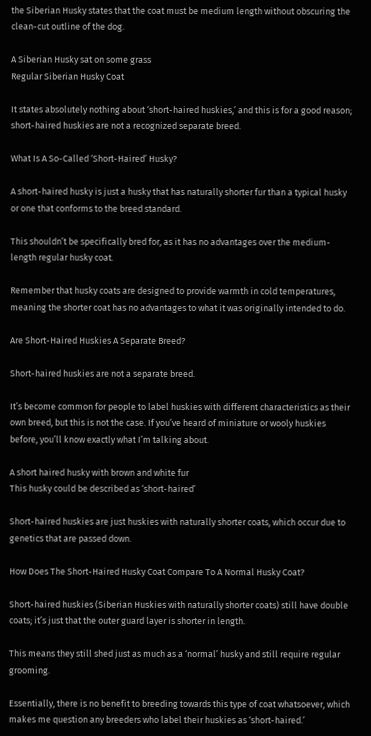the Siberian Husky states that the coat must be medium length without obscuring the clean-cut outline of the dog.

A Siberian Husky sat on some grass
Regular Siberian Husky Coat

It states absolutely nothing about ‘short-haired huskies,’ and this is for a good reason; short-haired huskies are not a recognized separate breed.

What Is A So-Called ‘Short-Haired’ Husky?

A short-haired husky is just a husky that has naturally shorter fur than a typical husky or one that conforms to the breed standard.

This shouldn’t be specifically bred for, as it has no advantages over the medium-length regular husky coat.

Remember that husky coats are designed to provide warmth in cold temperatures, meaning the shorter coat has no advantages to what it was originally intended to do.

Are Short-Haired Huskies A Separate Breed?

Short-haired huskies are not a separate breed.

It’s become common for people to label huskies with different characteristics as their own breed, but this is not the case. If you’ve heard of miniature or wooly huskies before, you’ll know exactly what I’m talking about.

A short haired husky with brown and white fur
This husky could be described as ‘short-haired’

Short-haired huskies are just huskies with naturally shorter coats, which occur due to genetics that are passed down.

How Does The Short-Haired Husky Coat Compare To A Normal Husky Coat?

Short-haired huskies (Siberian Huskies with naturally shorter coats) still have double coats; it’s just that the outer guard layer is shorter in length.

This means they still shed just as much as a ‘normal’ husky and still require regular grooming.

Essentially, there is no benefit to breeding towards this type of coat whatsoever, which makes me question any breeders who label their huskies as ‘short-haired.’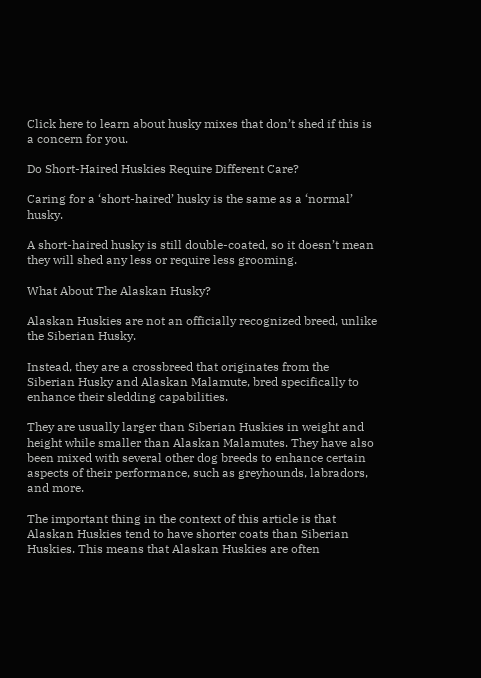Click here to learn about husky mixes that don’t shed if this is a concern for you.

Do Short-Haired Huskies Require Different Care?

Caring for a ‘short-haired’ husky is the same as a ‘normal’ husky.

A short-haired husky is still double-coated, so it doesn’t mean they will shed any less or require less grooming.

What About The Alaskan Husky?

Alaskan Huskies are not an officially recognized breed, unlike the Siberian Husky.

Instead, they are a crossbreed that originates from the Siberian Husky and Alaskan Malamute, bred specifically to enhance their sledding capabilities.

They are usually larger than Siberian Huskies in weight and height while smaller than Alaskan Malamutes. They have also been mixed with several other dog breeds to enhance certain aspects of their performance, such as greyhounds, labradors, and more.

The important thing in the context of this article is that Alaskan Huskies tend to have shorter coats than Siberian Huskies. This means that Alaskan Huskies are often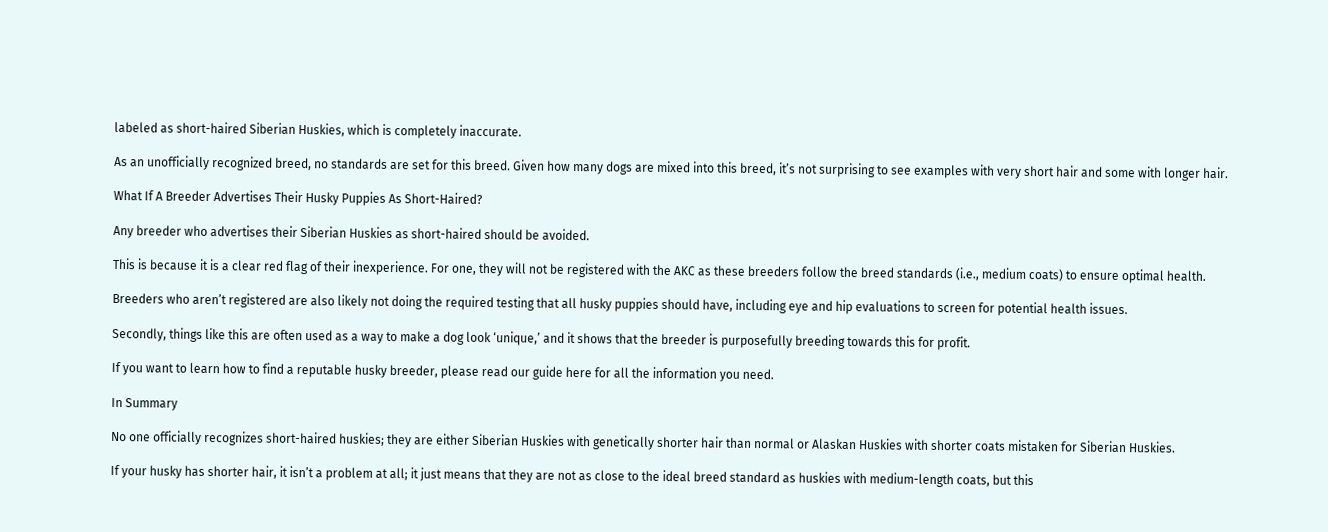labeled as short-haired Siberian Huskies, which is completely inaccurate.

As an unofficially recognized breed, no standards are set for this breed. Given how many dogs are mixed into this breed, it’s not surprising to see examples with very short hair and some with longer hair.

What If A Breeder Advertises Their Husky Puppies As Short-Haired?

Any breeder who advertises their Siberian Huskies as short-haired should be avoided.

This is because it is a clear red flag of their inexperience. For one, they will not be registered with the AKC as these breeders follow the breed standards (i.e., medium coats) to ensure optimal health.

Breeders who aren’t registered are also likely not doing the required testing that all husky puppies should have, including eye and hip evaluations to screen for potential health issues.

Secondly, things like this are often used as a way to make a dog look ‘unique,’ and it shows that the breeder is purposefully breeding towards this for profit.

If you want to learn how to find a reputable husky breeder, please read our guide here for all the information you need.

In Summary

No one officially recognizes short-haired huskies; they are either Siberian Huskies with genetically shorter hair than normal or Alaskan Huskies with shorter coats mistaken for Siberian Huskies.

If your husky has shorter hair, it isn’t a problem at all; it just means that they are not as close to the ideal breed standard as huskies with medium-length coats, but this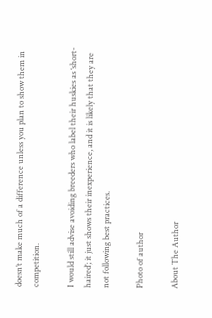doesn’t make much of a difference unless you plan to show them in competition.

I would still advise avoiding breeders who label their huskies as ‘short-haired’; it just shows their inexperience, and it is likely that they are not following best practices.

Photo of author

About The Author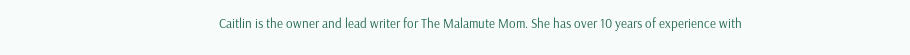Caitlin is the owner and lead writer for The Malamute Mom. She has over 10 years of experience with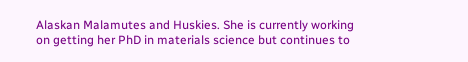Alaskan Malamutes and Huskies. She is currently working on getting her PhD in materials science but continues to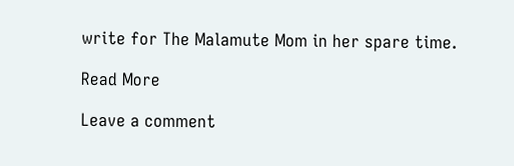write for The Malamute Mom in her spare time.

Read More

Leave a comment